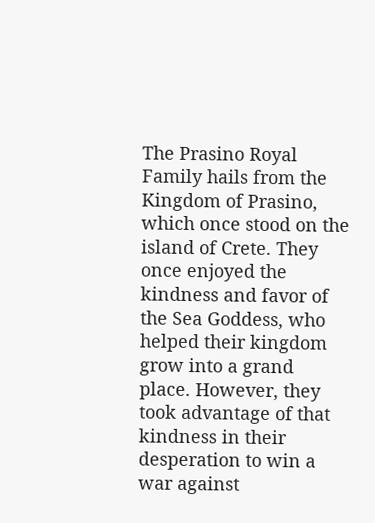The Prasino Royal Family hails from the Kingdom of Prasino, which once stood on the island of Crete. They once enjoyed the kindness and favor of the Sea Goddess, who helped their kingdom grow into a grand place. However, they took advantage of that kindness in their desperation to win a war against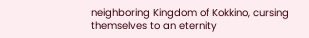neighboring Kingdom of Kokkino, cursing themselves to an eternity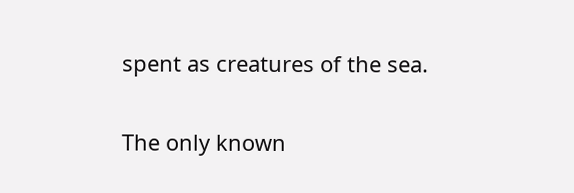spent as creatures of the sea.

The only known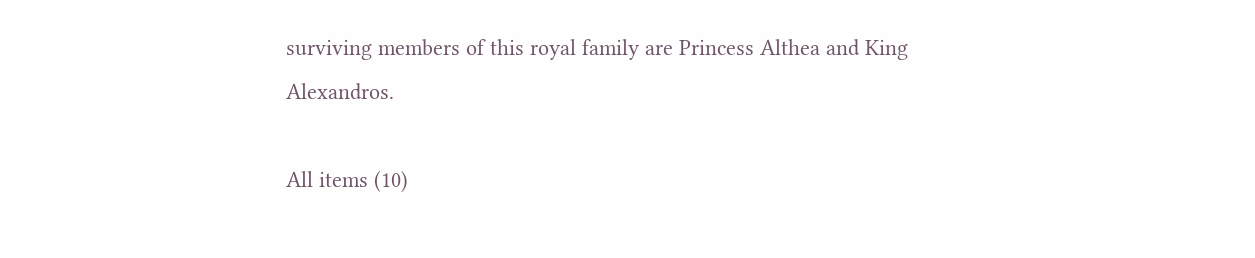surviving members of this royal family are Princess Althea and King Alexandros.

All items (10)